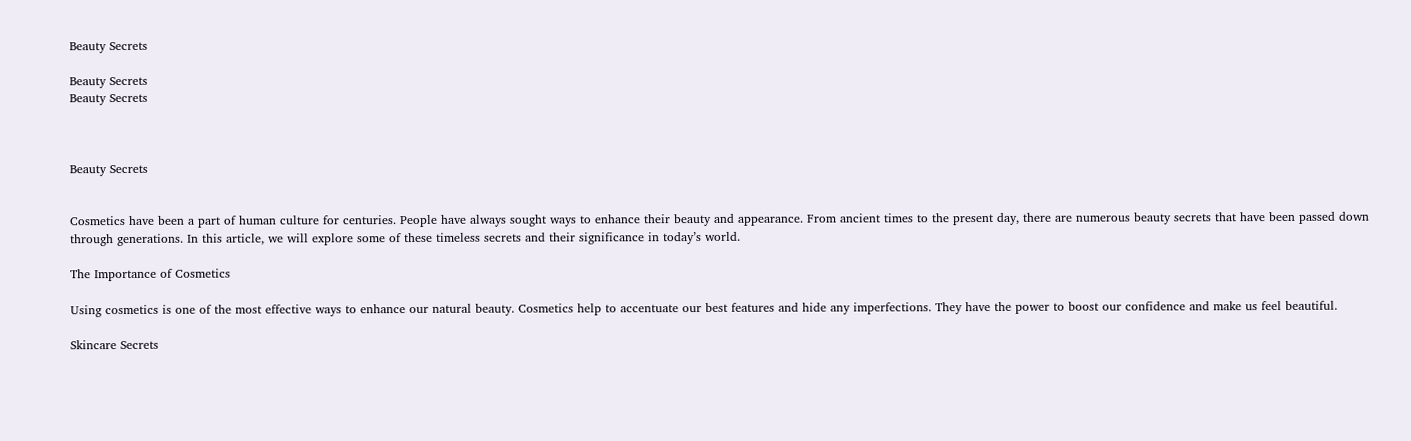Beauty Secrets

Beauty Secrets
Beauty Secrets



Beauty Secrets


Cosmetics have been a part of human culture for centuries. People have always sought ways to enhance their beauty and appearance. From ancient times to the present day, there are numerous beauty secrets that have been passed down through generations. In this article, we will explore some of these timeless secrets and their significance in today’s world.

The Importance of Cosmetics

Using cosmetics is one of the most effective ways to enhance our natural beauty. Cosmetics help to accentuate our best features and hide any imperfections. They have the power to boost our confidence and make us feel beautiful.

Skincare Secrets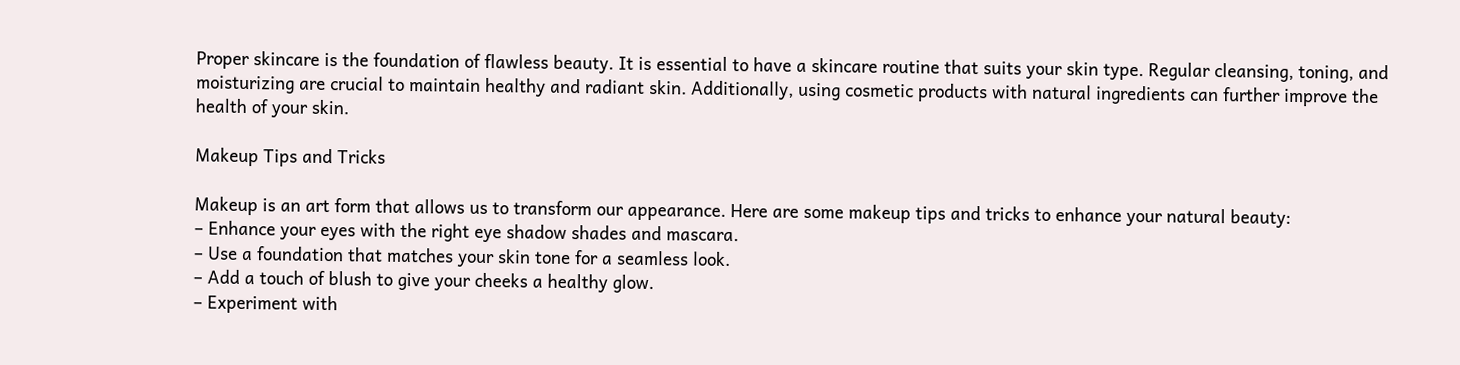Proper skincare is the foundation of flawless beauty. It is essential to have a skincare routine that suits your skin type. Regular cleansing, toning, and moisturizing are crucial to maintain healthy and radiant skin. Additionally, using cosmetic products with natural ingredients can further improve the health of your skin.

Makeup Tips and Tricks

Makeup is an art form that allows us to transform our appearance. Here are some makeup tips and tricks to enhance your natural beauty:
– Enhance your eyes with the right eye shadow shades and mascara.
– Use a foundation that matches your skin tone for a seamless look.
– Add a touch of blush to give your cheeks a healthy glow.
– Experiment with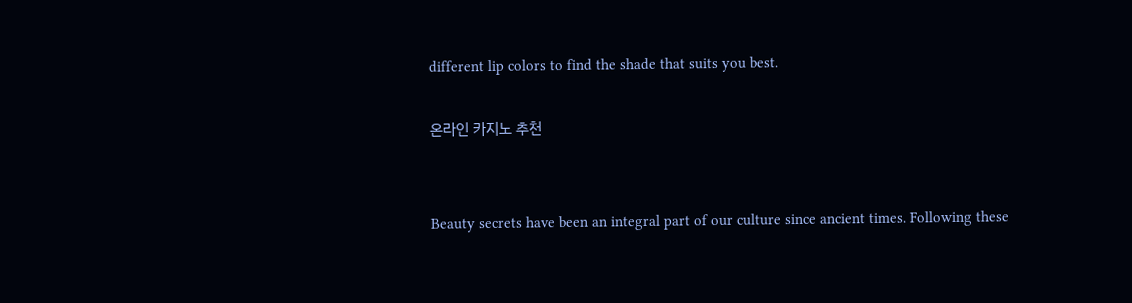different lip colors to find the shade that suits you best.

온라인 카지노 추천


Beauty secrets have been an integral part of our culture since ancient times. Following these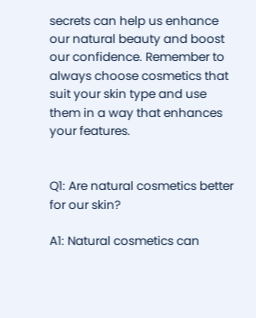secrets can help us enhance our natural beauty and boost our confidence. Remember to always choose cosmetics that suit your skin type and use them in a way that enhances your features.


Q1: Are natural cosmetics better for our skin?

A1: Natural cosmetics can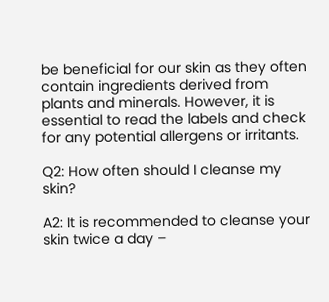be beneficial for our skin as they often contain ingredients derived from plants and minerals. However, it is essential to read the labels and check for any potential allergens or irritants.

Q2: How often should I cleanse my skin?

A2: It is recommended to cleanse your skin twice a day –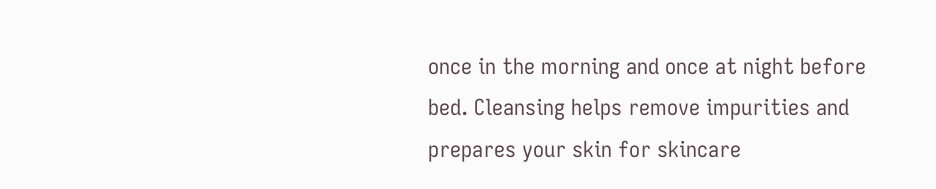once in the morning and once at night before bed. Cleansing helps remove impurities and prepares your skin for skincare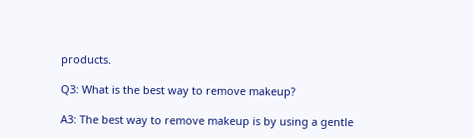products.

Q3: What is the best way to remove makeup?

A3: The best way to remove makeup is by using a gentle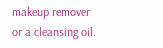makeup remover or a cleansing oil.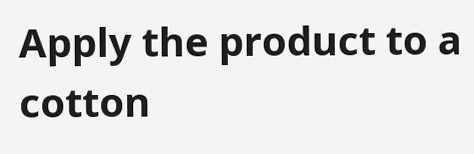Apply the product to a cotton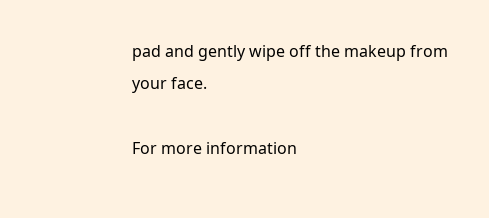pad and gently wipe off the makeup from your face.

For more information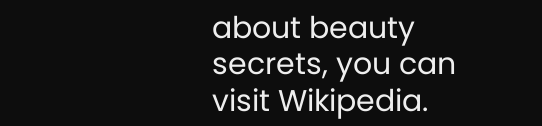about beauty secrets, you can visit Wikipedia.